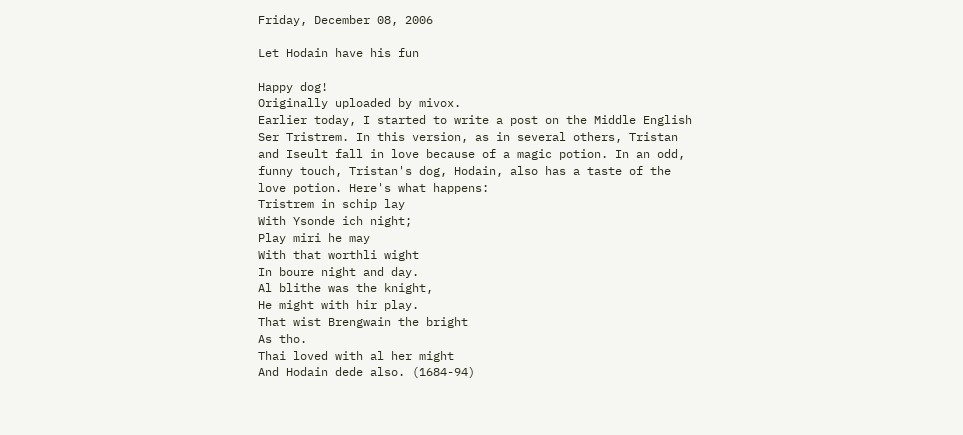Friday, December 08, 2006

Let Hodain have his fun

Happy dog!
Originally uploaded by mivox.
Earlier today, I started to write a post on the Middle English Ser Tristrem. In this version, as in several others, Tristan and Iseult fall in love because of a magic potion. In an odd, funny touch, Tristan's dog, Hodain, also has a taste of the love potion. Here's what happens:
Tristrem in schip lay
With Ysonde ich night;
Play miri he may
With that worthli wight
In boure night and day.
Al blithe was the knight,
He might with hir play.
That wist Brengwain the bright
As tho.
Thai loved with al her might
And Hodain dede also. (1684-94)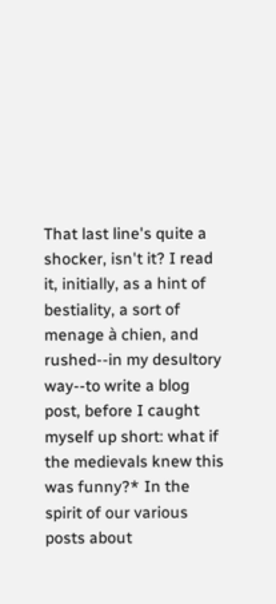That last line's quite a shocker, isn't it? I read it, initially, as a hint of bestiality, a sort of menage à chien, and rushed--in my desultory way--to write a blog post, before I caught myself up short: what if the medievals knew this was funny?* In the spirit of our various posts about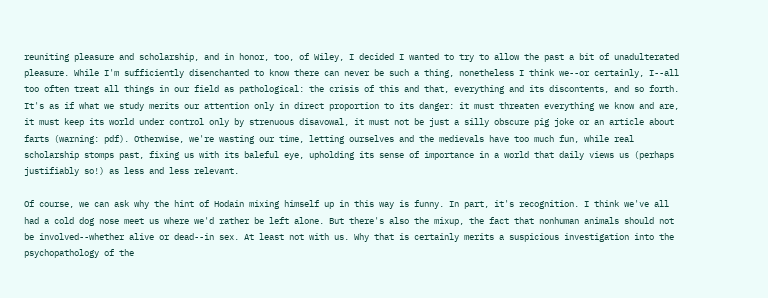reuniting pleasure and scholarship, and in honor, too, of Wiley, I decided I wanted to try to allow the past a bit of unadulterated pleasure. While I'm sufficiently disenchanted to know there can never be such a thing, nonetheless I think we--or certainly, I--all too often treat all things in our field as pathological: the crisis of this and that, everything and its discontents, and so forth. It's as if what we study merits our attention only in direct proportion to its danger: it must threaten everything we know and are, it must keep its world under control only by strenuous disavowal, it must not be just a silly obscure pig joke or an article about farts (warning: pdf). Otherwise, we're wasting our time, letting ourselves and the medievals have too much fun, while real scholarship stomps past, fixing us with its baleful eye, upholding its sense of importance in a world that daily views us (perhaps justifiably so!) as less and less relevant.

Of course, we can ask why the hint of Hodain mixing himself up in this way is funny. In part, it's recognition. I think we've all had a cold dog nose meet us where we'd rather be left alone. But there's also the mixup, the fact that nonhuman animals should not be involved--whether alive or dead--in sex. At least not with us. Why that is certainly merits a suspicious investigation into the psychopathology of the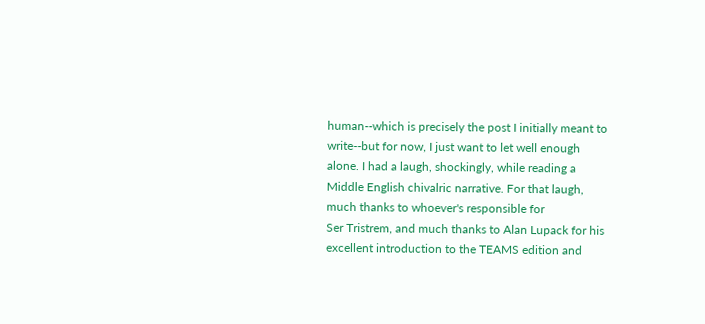human--which is precisely the post I initially meant to write--but for now, I just want to let well enough alone. I had a laugh, shockingly, while reading a Middle English chivalric narrative. For that laugh, much thanks to whoever's responsible for
Ser Tristrem, and much thanks to Alan Lupack for his excellent introduction to the TEAMS edition and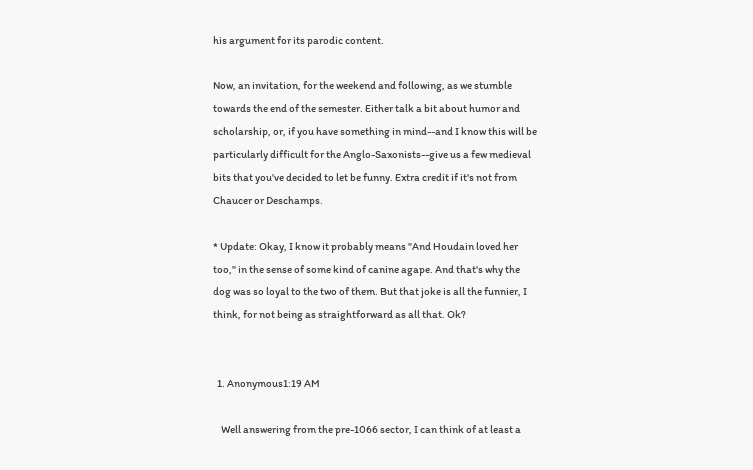his argument for its parodic content.

Now, an invitation, for the weekend and following, as we stumble towards the end of the semester. Either talk a bit about humor and scholarship, or, if you have something in mind--and I know this will be particularly difficult for the Anglo-Saxonists--give us a few medieval bits that you've decided to let be funny. Extra credit if it's not from Chaucer or Deschamps.

* Update: Okay, I know it probably means "And Houdain loved her too," in the sense of some kind of canine agape. And that's why the dog was so loyal to the two of them. But that joke is all the funnier, I think, for not being as straightforward as all that. Ok?


  1. Anonymous1:19 AM

    Well answering from the pre-1066 sector, I can think of at least a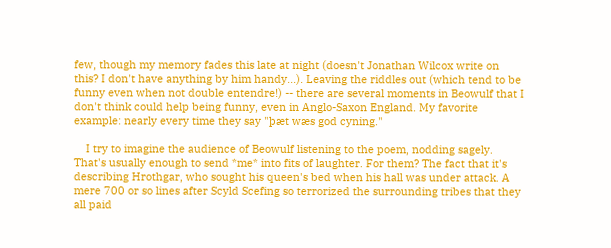few, though my memory fades this late at night (doesn't Jonathan Wilcox write on this? I don't have anything by him handy...). Leaving the riddles out (which tend to be funny even when not double entendre!) -- there are several moments in Beowulf that I don't think could help being funny, even in Anglo-Saxon England. My favorite example: nearly every time they say "þæt wæs god cyning."

    I try to imagine the audience of Beowulf listening to the poem, nodding sagely. That's usually enough to send *me* into fits of laughter. For them? The fact that it's describing Hrothgar, who sought his queen's bed when his hall was under attack. A mere 700 or so lines after Scyld Scefing so terrorized the surrounding tribes that they all paid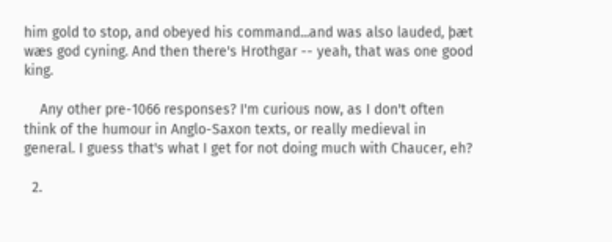him gold to stop, and obeyed his command...and was also lauded, þæt wæs god cyning. And then there's Hrothgar -- yeah, that was one good king.

    Any other pre-1066 responses? I'm curious now, as I don't often think of the humour in Anglo-Saxon texts, or really medieval in general. I guess that's what I get for not doing much with Chaucer, eh?

  2.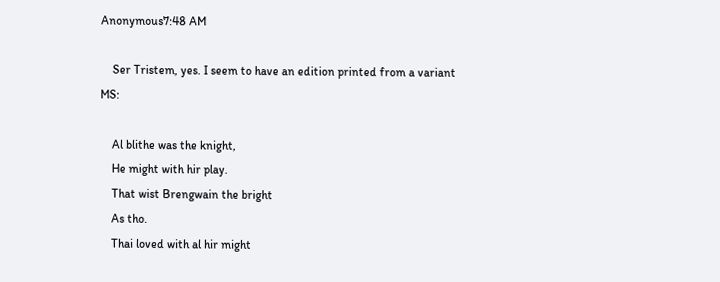Anonymous7:48 AM

    Ser Tristem, yes. I seem to have an edition printed from a variant MS:

    Al blithe was the knight,
    He might with hir play.
    That wist Brengwain the bright
    As tho.
    Thai loved with al hir might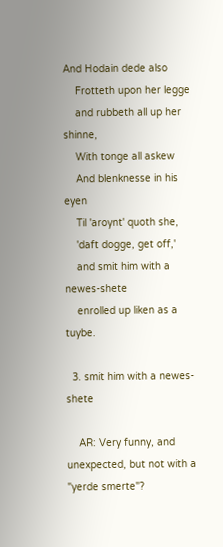And Hodain dede also
    Frotteth upon her legge
    and rubbeth all up her shinne,
    With tonge all askew
    And blenknesse in his eyen
    Til 'aroynt' quoth she,
    'daft dogge, get off,'
    and smit him with a newes-shete
    enrolled up liken as a tuybe.

  3. smit him with a newes-shete

    AR: Very funny, and unexpected, but not with a "yerde smerte"?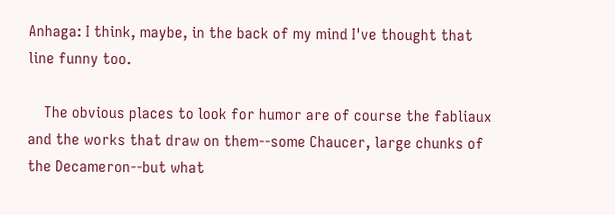Anhaga: I think, maybe, in the back of my mind I've thought that line funny too.

    The obvious places to look for humor are of course the fabliaux and the works that draw on them--some Chaucer, large chunks of the Decameron--but what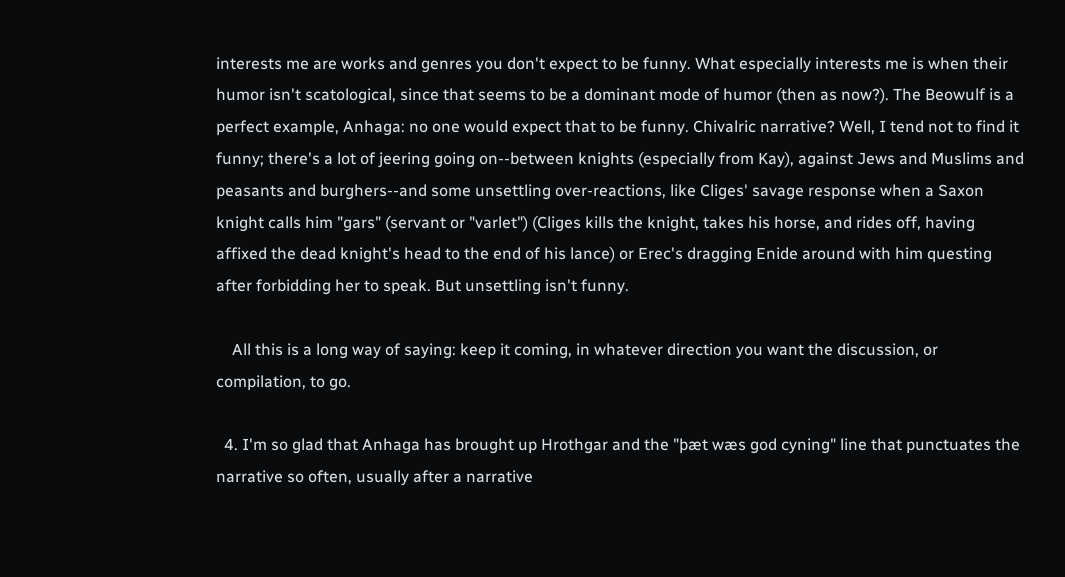interests me are works and genres you don't expect to be funny. What especially interests me is when their humor isn't scatological, since that seems to be a dominant mode of humor (then as now?). The Beowulf is a perfect example, Anhaga: no one would expect that to be funny. Chivalric narrative? Well, I tend not to find it funny; there's a lot of jeering going on--between knights (especially from Kay), against Jews and Muslims and peasants and burghers--and some unsettling over-reactions, like Cliges' savage response when a Saxon knight calls him "gars" (servant or "varlet") (Cliges kills the knight, takes his horse, and rides off, having affixed the dead knight's head to the end of his lance) or Erec's dragging Enide around with him questing after forbidding her to speak. But unsettling isn't funny.

    All this is a long way of saying: keep it coming, in whatever direction you want the discussion, or compilation, to go.

  4. I'm so glad that Anhaga has brought up Hrothgar and the "þæt wæs god cyning" line that punctuates the narrative so often, usually after a narrative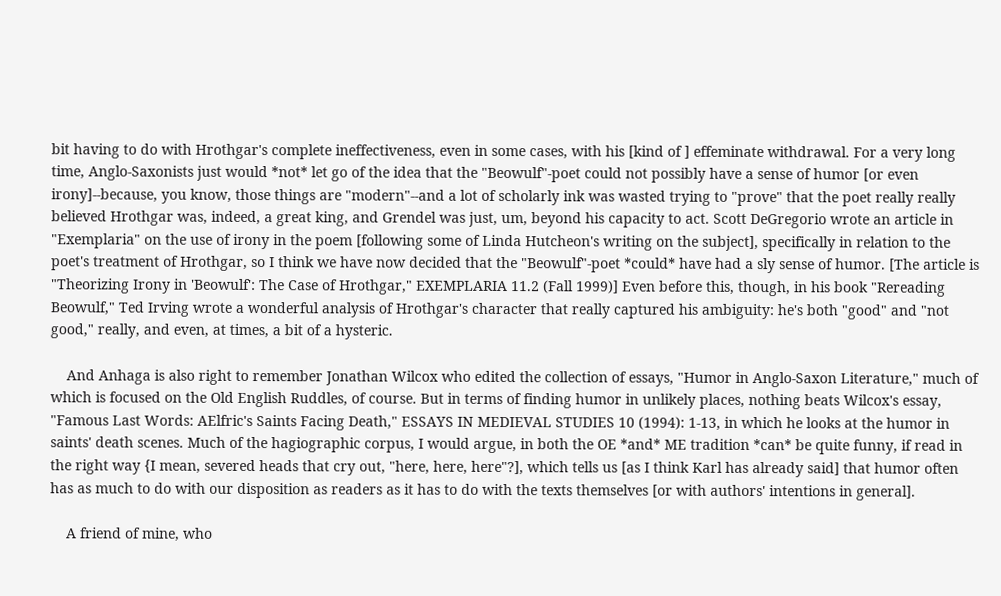bit having to do with Hrothgar's complete ineffectiveness, even in some cases, with his [kind of ] effeminate withdrawal. For a very long time, Anglo-Saxonists just would *not* let go of the idea that the "Beowulf"-poet could not possibly have a sense of humor [or even irony]--because, you know, those things are "modern"--and a lot of scholarly ink was wasted trying to "prove" that the poet really really believed Hrothgar was, indeed, a great king, and Grendel was just, um, beyond his capacity to act. Scott DeGregorio wrote an article in "Exemplaria" on the use of irony in the poem [following some of Linda Hutcheon's writing on the subject], specifically in relation to the poet's treatment of Hrothgar, so I think we have now decided that the "Beowulf"-poet *could* have had a sly sense of humor. [The article is "Theorizing Irony in 'Beowulf': The Case of Hrothgar," EXEMPLARIA 11.2 (Fall 1999)] Even before this, though, in his book "Rereading Beowulf," Ted Irving wrote a wonderful analysis of Hrothgar's character that really captured his ambiguity: he's both "good" and "not good," really, and even, at times, a bit of a hysteric.

    And Anhaga is also right to remember Jonathan Wilcox who edited the collection of essays, "Humor in Anglo-Saxon Literature," much of which is focused on the Old English Ruddles, of course. But in terms of finding humor in unlikely places, nothing beats Wilcox's essay, "Famous Last Words: AElfric's Saints Facing Death," ESSAYS IN MEDIEVAL STUDIES 10 (1994): 1-13, in which he looks at the humor in saints' death scenes. Much of the hagiographic corpus, I would argue, in both the OE *and* ME tradition *can* be quite funny, if read in the right way {I mean, severed heads that cry out, "here, here, here"?], which tells us [as I think Karl has already said] that humor often has as much to do with our disposition as readers as it has to do with the texts themselves [or with authors' intentions in general].

    A friend of mine, who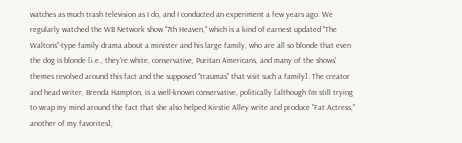watches as much trash television as I do, and I conducted an experiment a few years ago. We regularly watched the WB Network show "7th Heaven," which is a kind of earnest updated "The Waltons"-type family drama about a minister and his large family, who are all so blonde that even the dog is blonde [i.e., they're white, conservative, Puritan Americans, and many of the shows' themes revolved around this fact and the supposed "traumas" that visit such a family]. The creator and head writer, Brenda Hampton, is a well-known conservative, politically [although I'm still trying to wrap my mind around the fact that she also helped Kirstie Alley write and produce "Fat Actress," another of my favorites],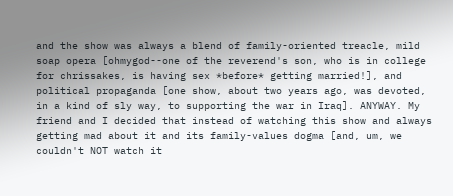and the show was always a blend of family-oriented treacle, mild soap opera [ohmygod--one of the reverend's son, who is in college for chrissakes, is having sex *before* getting married!], and political propaganda [one show, about two years ago, was devoted, in a kind of sly way, to supporting the war in Iraq]. ANYWAY. My friend and I decided that instead of watching this show and always getting mad about it and its family-values dogma [and, um, we couldn't NOT watch it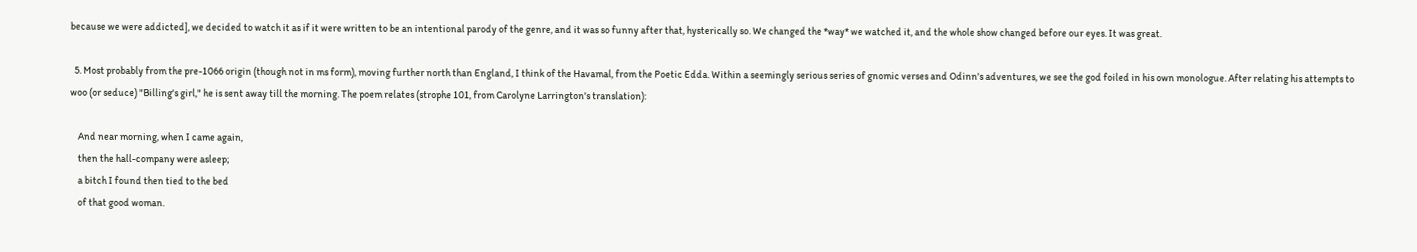because we were addicted], we decided to watch it as if it were written to be an intentional parody of the genre, and it was so funny after that, hysterically so. We changed the *way* we watched it, and the whole show changed before our eyes. It was great.

  5. Most probably from the pre-1066 origin (though not in ms form), moving further north than England, I think of the Havamal, from the Poetic Edda. Within a seemingly serious series of gnomic verses and Odinn's adventures, we see the god foiled in his own monologue. After relating his attempts to woo (or seduce) "Billing's girl," he is sent away till the morning. The poem relates (strophe 101, from Carolyne Larrington's translation):

    And near morning, when I came again,
    then the hall-company were asleep;
    a bitch I found then tied to the bed
    of that good woman.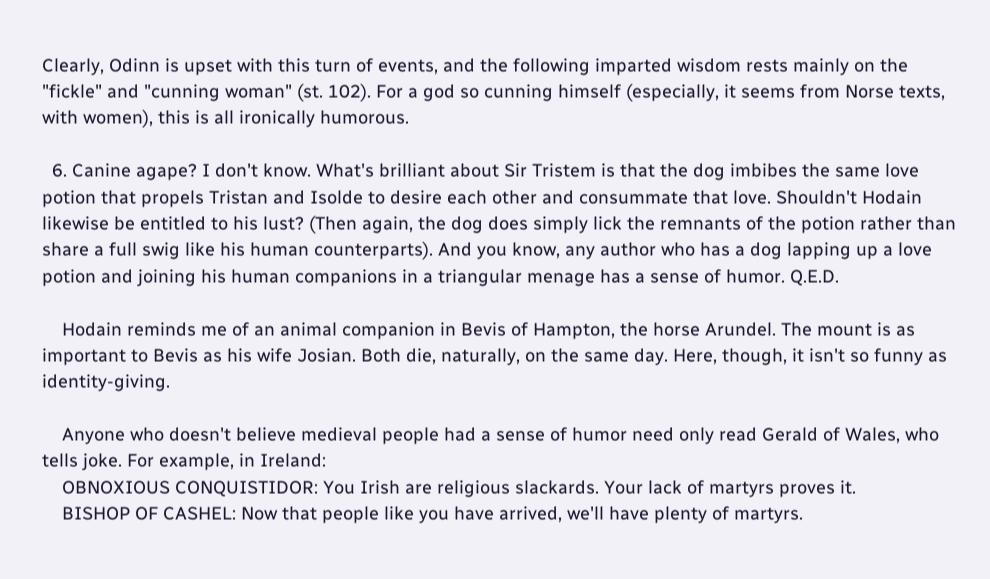Clearly, Odinn is upset with this turn of events, and the following imparted wisdom rests mainly on the "fickle" and "cunning woman" (st. 102). For a god so cunning himself (especially, it seems from Norse texts, with women), this is all ironically humorous.

  6. Canine agape? I don't know. What's brilliant about Sir Tristem is that the dog imbibes the same love potion that propels Tristan and Isolde to desire each other and consummate that love. Shouldn't Hodain likewise be entitled to his lust? (Then again, the dog does simply lick the remnants of the potion rather than share a full swig like his human counterparts). And you know, any author who has a dog lapping up a love potion and joining his human companions in a triangular menage has a sense of humor. Q.E.D.

    Hodain reminds me of an animal companion in Bevis of Hampton, the horse Arundel. The mount is as important to Bevis as his wife Josian. Both die, naturally, on the same day. Here, though, it isn't so funny as identity-giving.

    Anyone who doesn't believe medieval people had a sense of humor need only read Gerald of Wales, who tells joke. For example, in Ireland:
    OBNOXIOUS CONQUISTIDOR: You Irish are religious slackards. Your lack of martyrs proves it.
    BISHOP OF CASHEL: Now that people like you have arrived, we'll have plenty of martyrs.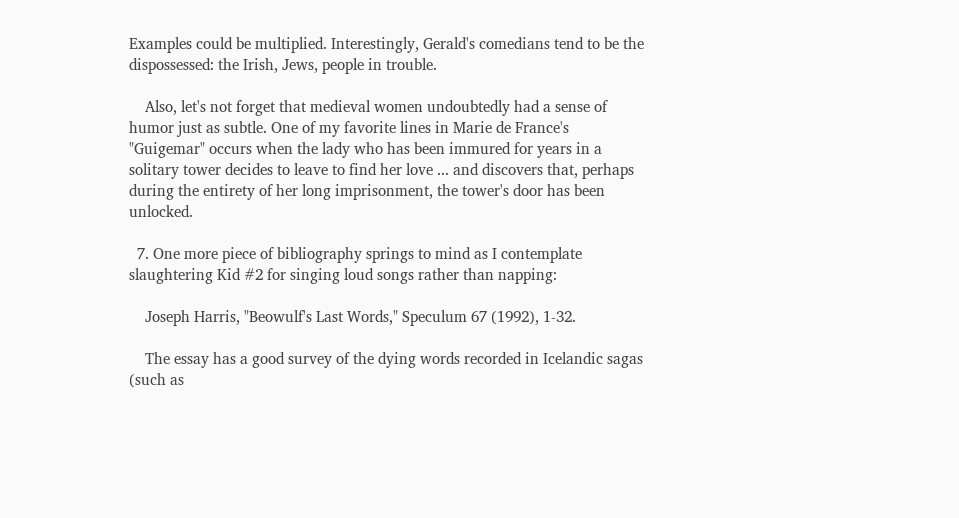Examples could be multiplied. Interestingly, Gerald's comedians tend to be the dispossessed: the Irish, Jews, people in trouble.

    Also, let's not forget that medieval women undoubtedly had a sense of humor just as subtle. One of my favorite lines in Marie de France's "Guigemar" occurs when the lady who has been immured for years in a solitary tower decides to leave to find her love ... and discovers that, perhaps during the entirety of her long imprisonment, the tower's door has been unlocked.

  7. One more piece of bibliography springs to mind as I contemplate slaughtering Kid #2 for singing loud songs rather than napping:

    Joseph Harris, "Beowulf's Last Words," Speculum 67 (1992), 1-32.

    The essay has a good survey of the dying words recorded in Icelandic sagas (such as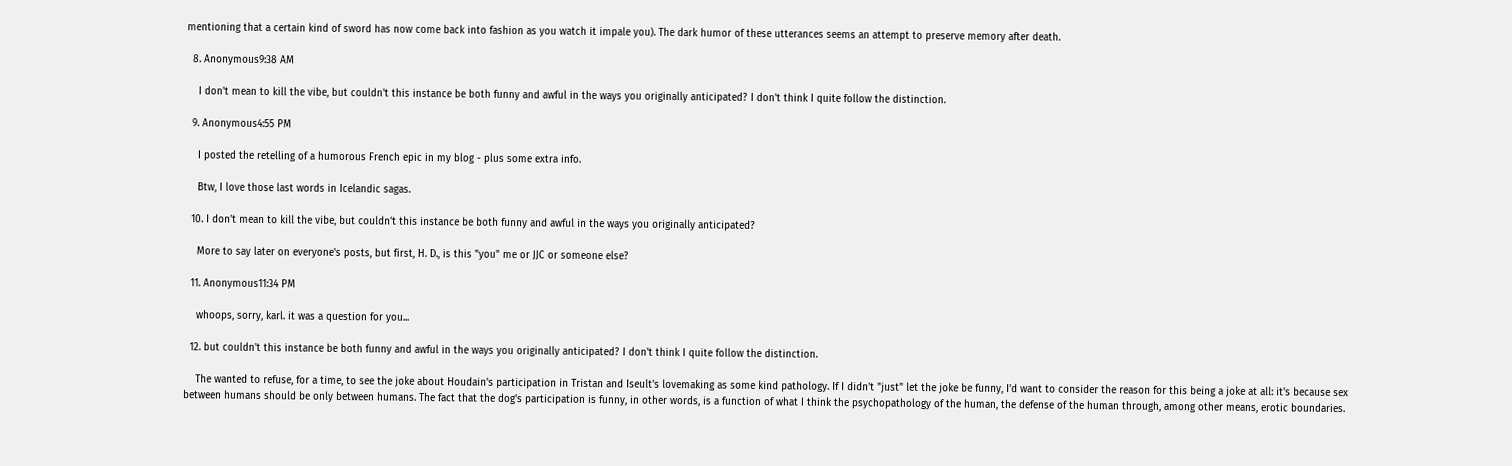mentioning that a certain kind of sword has now come back into fashion as you watch it impale you). The dark humor of these utterances seems an attempt to preserve memory after death.

  8. Anonymous9:38 AM

    I don't mean to kill the vibe, but couldn't this instance be both funny and awful in the ways you originally anticipated? I don't think I quite follow the distinction.

  9. Anonymous4:55 PM

    I posted the retelling of a humorous French epic in my blog - plus some extra info.

    Btw, I love those last words in Icelandic sagas.

  10. I don't mean to kill the vibe, but couldn't this instance be both funny and awful in the ways you originally anticipated?

    More to say later on everyone's posts, but first, H. D., is this "you" me or JJC or someone else?

  11. Anonymous11:34 PM

    whoops, sorry, karl. it was a question for you...

  12. but couldn't this instance be both funny and awful in the ways you originally anticipated? I don't think I quite follow the distinction.

    The wanted to refuse, for a time, to see the joke about Houdain's participation in Tristan and Iseult's lovemaking as some kind pathology. If I didn't "just" let the joke be funny, I'd want to consider the reason for this being a joke at all: it's because sex between humans should be only between humans. The fact that the dog's participation is funny, in other words, is a function of what I think the psychopathology of the human, the defense of the human through, among other means, erotic boundaries.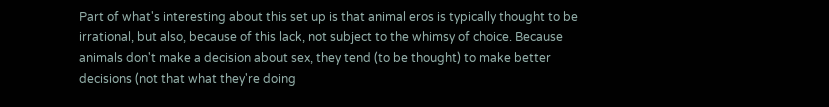Part of what's interesting about this set up is that animal eros is typically thought to be irrational, but also, because of this lack, not subject to the whimsy of choice. Because animals don't make a decision about sex, they tend (to be thought) to make better decisions (not that what they're doing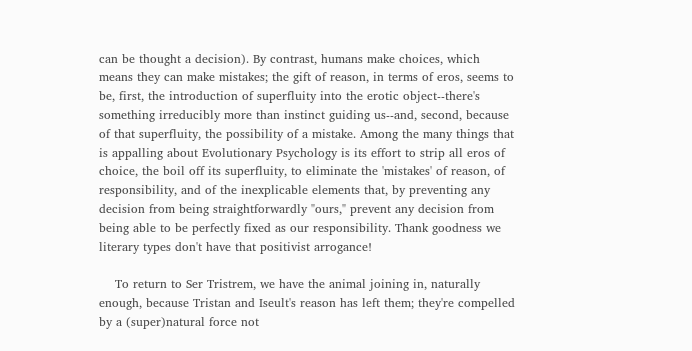can be thought a decision). By contrast, humans make choices, which means they can make mistakes; the gift of reason, in terms of eros, seems to be, first, the introduction of superfluity into the erotic object--there's something irreducibly more than instinct guiding us--and, second, because of that superfluity, the possibility of a mistake. Among the many things that is appalling about Evolutionary Psychology is its effort to strip all eros of choice, the boil off its superfluity, to eliminate the 'mistakes' of reason, of responsibility, and of the inexplicable elements that, by preventing any decision from being straightforwardly "ours," prevent any decision from being able to be perfectly fixed as our responsibility. Thank goodness we literary types don't have that positivist arrogance!

    To return to Ser Tristrem, we have the animal joining in, naturally enough, because Tristan and Iseult's reason has left them; they're compelled by a (super)natural force not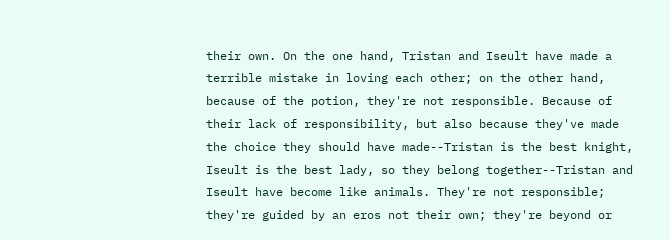their own. On the one hand, Tristan and Iseult have made a terrible mistake in loving each other; on the other hand, because of the potion, they're not responsible. Because of their lack of responsibility, but also because they've made the choice they should have made--Tristan is the best knight, Iseult is the best lady, so they belong together--Tristan and Iseult have become like animals. They're not responsible; they're guided by an eros not their own; they're beyond or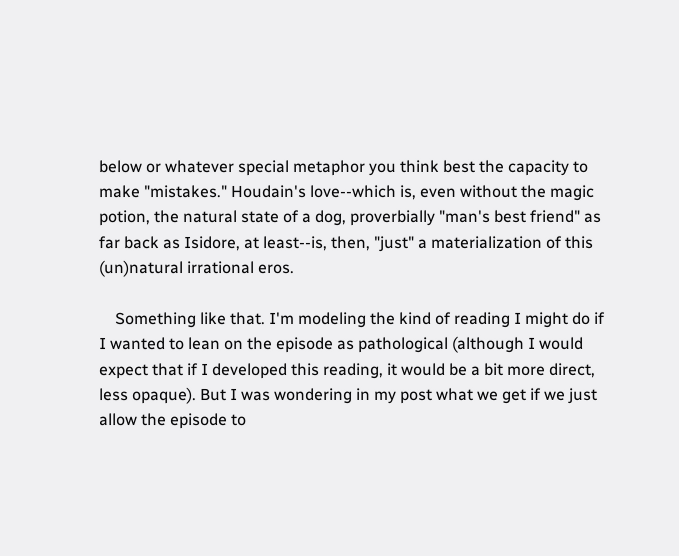below or whatever special metaphor you think best the capacity to make "mistakes." Houdain's love--which is, even without the magic potion, the natural state of a dog, proverbially "man's best friend" as far back as Isidore, at least--is, then, "just" a materialization of this (un)natural irrational eros.

    Something like that. I'm modeling the kind of reading I might do if I wanted to lean on the episode as pathological (although I would expect that if I developed this reading, it would be a bit more direct, less opaque). But I was wondering in my post what we get if we just allow the episode to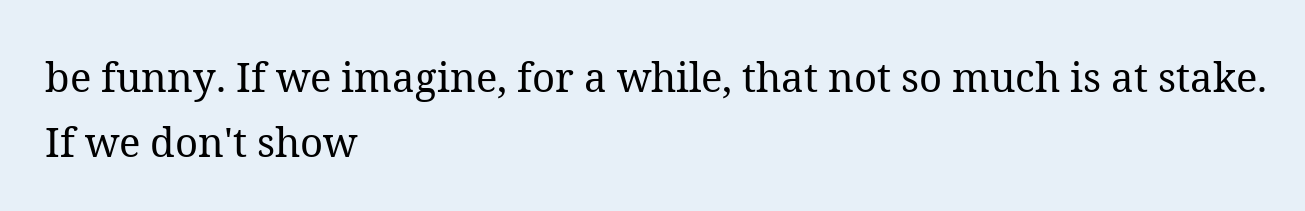be funny. If we imagine, for a while, that not so much is at stake. If we don't show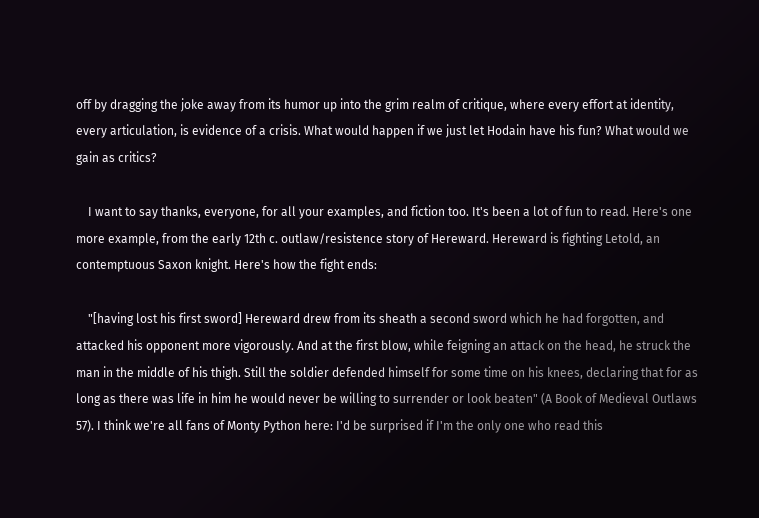off by dragging the joke away from its humor up into the grim realm of critique, where every effort at identity, every articulation, is evidence of a crisis. What would happen if we just let Hodain have his fun? What would we gain as critics?

    I want to say thanks, everyone, for all your examples, and fiction too. It's been a lot of fun to read. Here's one more example, from the early 12th c. outlaw/resistence story of Hereward. Hereward is fighting Letold, an contemptuous Saxon knight. Here's how the fight ends:

    "[having lost his first sword] Hereward drew from its sheath a second sword which he had forgotten, and attacked his opponent more vigorously. And at the first blow, while feigning an attack on the head, he struck the man in the middle of his thigh. Still the soldier defended himself for some time on his knees, declaring that for as long as there was life in him he would never be willing to surrender or look beaten" (A Book of Medieval Outlaws 57). I think we're all fans of Monty Python here: I'd be surprised if I'm the only one who read this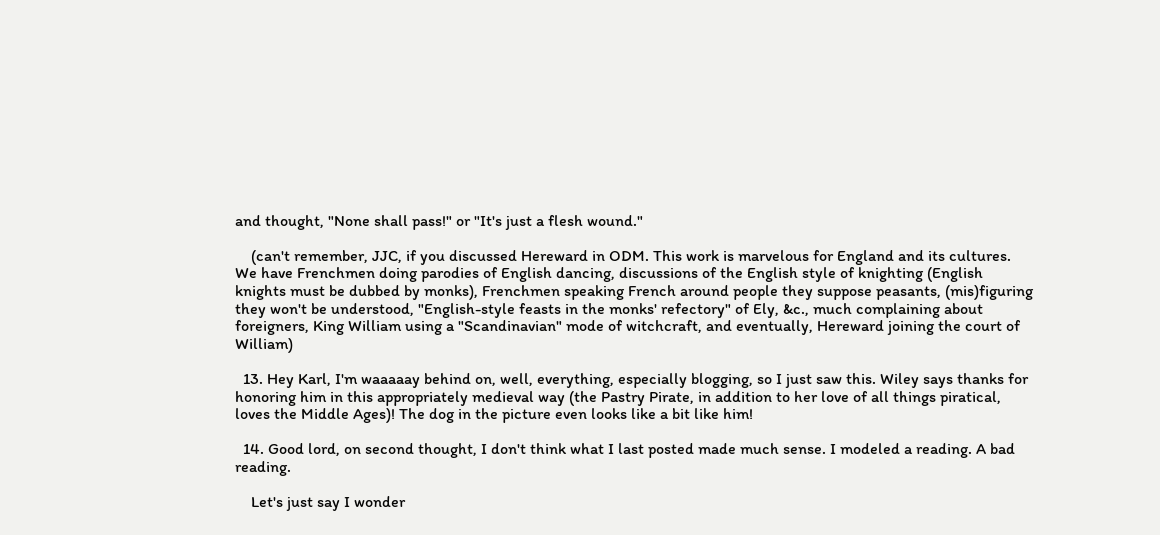and thought, "None shall pass!" or "It's just a flesh wound."

    (can't remember, JJC, if you discussed Hereward in ODM. This work is marvelous for England and its cultures. We have Frenchmen doing parodies of English dancing, discussions of the English style of knighting (English knights must be dubbed by monks), Frenchmen speaking French around people they suppose peasants, (mis)figuring they won't be understood, "English-style feasts in the monks' refectory" of Ely, &c., much complaining about foreigners, King William using a "Scandinavian" mode of witchcraft, and eventually, Hereward joining the court of William)

  13. Hey Karl, I'm waaaaay behind on, well, everything, especially blogging, so I just saw this. Wiley says thanks for honoring him in this appropriately medieval way (the Pastry Pirate, in addition to her love of all things piratical, loves the Middle Ages)! The dog in the picture even looks like a bit like him!

  14. Good lord, on second thought, I don't think what I last posted made much sense. I modeled a reading. A bad reading.

    Let's just say I wonder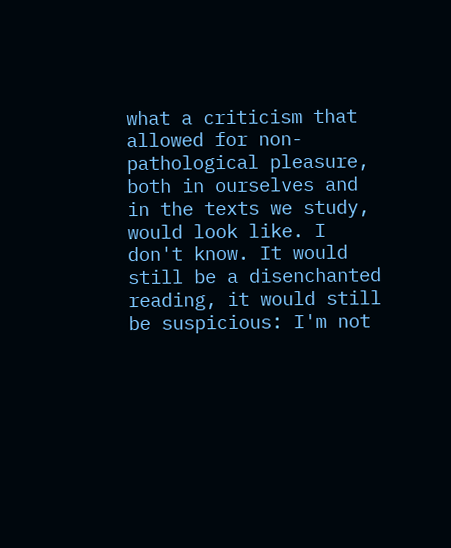what a criticism that allowed for non-pathological pleasure, both in ourselves and in the texts we study, would look like. I don't know. It would still be a disenchanted reading, it would still be suspicious: I'm not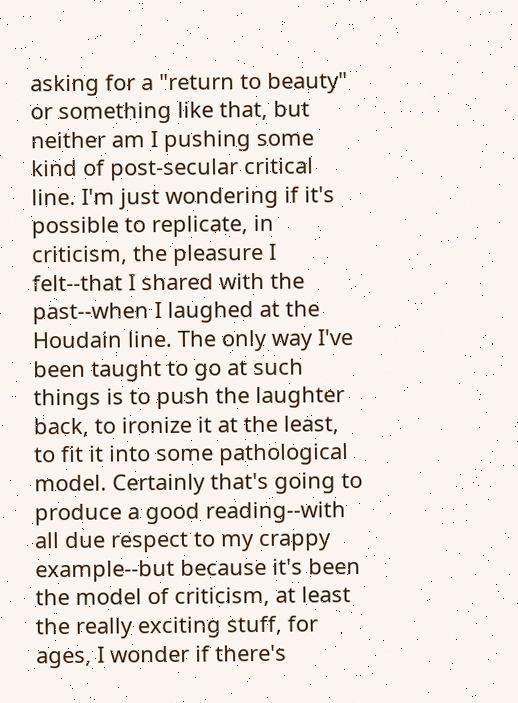asking for a "return to beauty" or something like that, but neither am I pushing some kind of post-secular critical line. I'm just wondering if it's possible to replicate, in criticism, the pleasure I felt--that I shared with the past--when I laughed at the Houdain line. The only way I've been taught to go at such things is to push the laughter back, to ironize it at the least, to fit it into some pathological model. Certainly that's going to produce a good reading--with all due respect to my crappy example--but because it's been the model of criticism, at least the really exciting stuff, for ages, I wonder if there's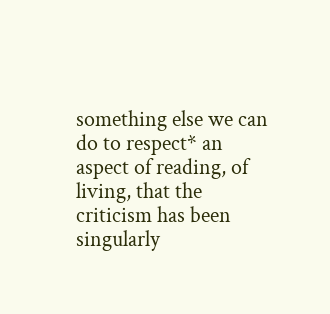something else we can do to respect* an aspect of reading, of living, that the criticism has been singularly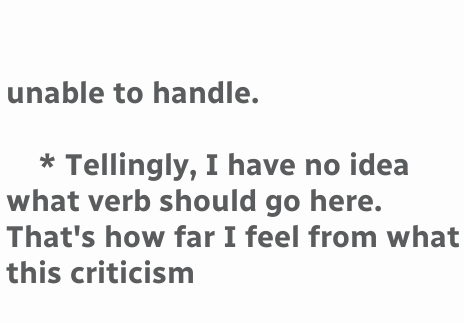unable to handle.

    * Tellingly, I have no idea what verb should go here. That's how far I feel from what this criticism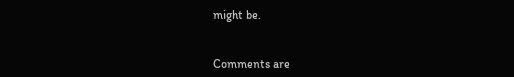might be.


Comments are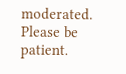moderated. Please be patient.